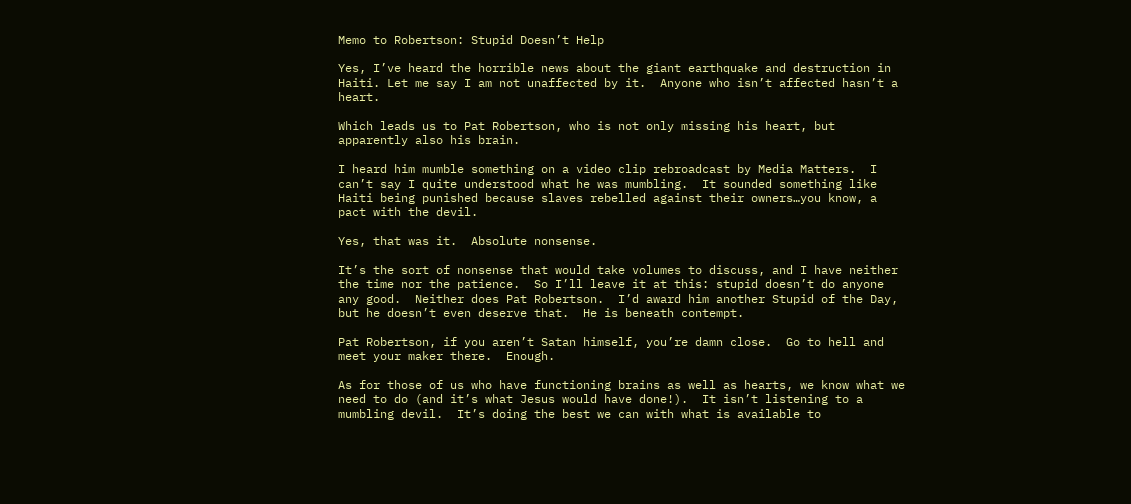Memo to Robertson: Stupid Doesn’t Help

Yes, I’ve heard the horrible news about the giant earthquake and destruction in Haiti. Let me say I am not unaffected by it.  Anyone who isn’t affected hasn’t a heart.

Which leads us to Pat Robertson, who is not only missing his heart, but apparently also his brain.

I heard him mumble something on a video clip rebroadcast by Media Matters.  I can’t say I quite understood what he was mumbling.  It sounded something like Haiti being punished because slaves rebelled against their owners…you know, a pact with the devil.

Yes, that was it.  Absolute nonsense.

It’s the sort of nonsense that would take volumes to discuss, and I have neither the time nor the patience.  So I’ll leave it at this: stupid doesn’t do anyone any good.  Neither does Pat Robertson.  I’d award him another Stupid of the Day, but he doesn’t even deserve that.  He is beneath contempt.

Pat Robertson, if you aren’t Satan himself, you’re damn close.  Go to hell and meet your maker there.  Enough.

As for those of us who have functioning brains as well as hearts, we know what we need to do (and it’s what Jesus would have done!).  It isn’t listening to a mumbling devil.  It’s doing the best we can with what is available to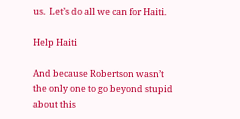us.  Let’s do all we can for Haiti.

Help Haiti

And because Robertson wasn’t the only one to go beyond stupid about this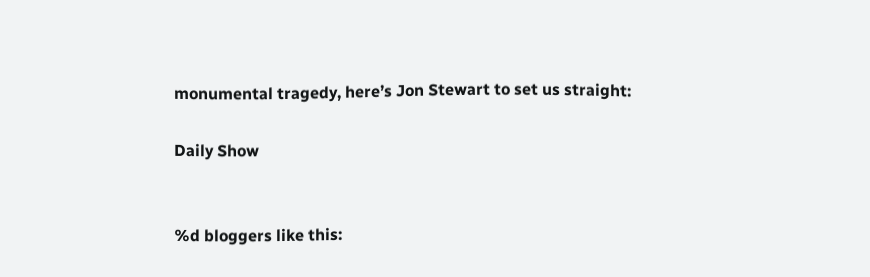monumental tragedy, here’s Jon Stewart to set us straight:

Daily Show


%d bloggers like this: